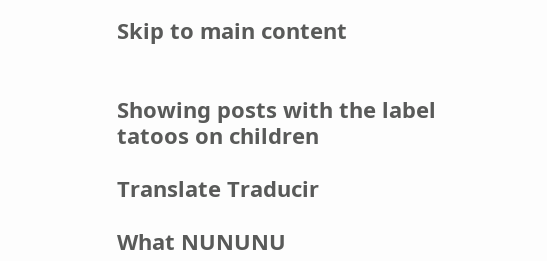Skip to main content


Showing posts with the label tatoos on children

Translate Traducir

What NUNUNU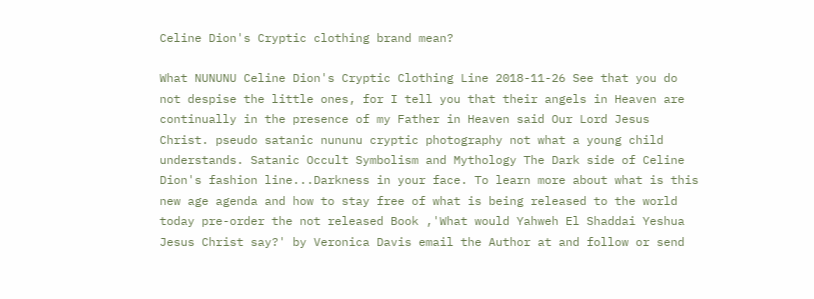Celine Dion's Cryptic clothing brand mean?

What NUNUNU Celine Dion's Cryptic Clothing Line 2018-11-26 See that you do not despise the little ones, for I tell you that their angels in Heaven are continually in the presence of my Father in Heaven said Our Lord Jesus Christ. pseudo satanic nununu cryptic photography not what a young child understands. Satanic Occult Symbolism and Mythology The Dark side of Celine Dion's fashion line...Darkness in your face. To learn more about what is this new age agenda and how to stay free of what is being released to the world today pre-order the not released Book ,'What would Yahweh El Shaddai Yeshua Jesus Christ say?' by Veronica Davis email the Author at and follow or send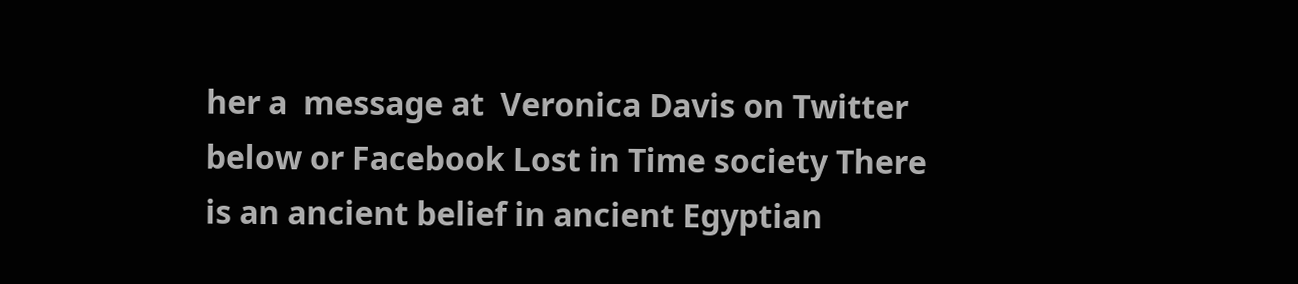her a  message at  Veronica Davis on Twitter below or Facebook Lost in Time society There is an ancient belief in ancient Egyptian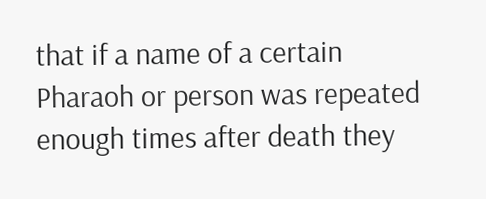that if a name of a certain Pharaoh or person was repeated enough times after death they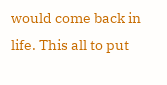would come back in life. This all to put